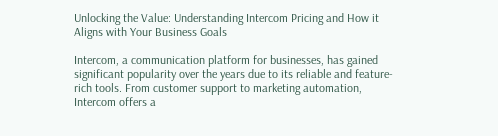Unlocking the Value: Understanding Intercom Pricing and How it Aligns with Your Business Goals

Intercom, a communication platform for businesses, has gained significant popularity over the years due to its reliable and feature-rich tools. From customer support to marketing automation, Intercom offers a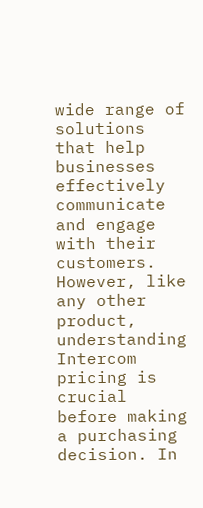wide range of solutions that help businesses effectively communicate and engage with their customers. However, like any other product, understanding Intercom pricing is crucial before making a purchasing decision. In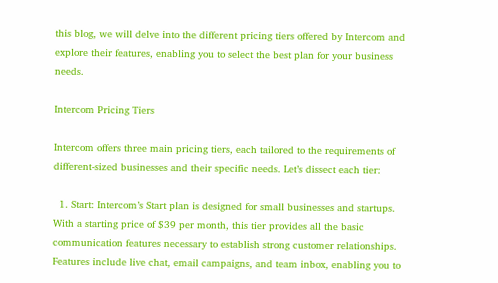this blog, we will delve into the different pricing tiers offered by Intercom and explore their features, enabling you to select the best plan for your business needs.

Intercom Pricing Tiers

Intercom offers three main pricing tiers, each tailored to the requirements of different-sized businesses and their specific needs. Let’s dissect each tier:

  1. Start: Intercom’s Start plan is designed for small businesses and startups. With a starting price of $39 per month, this tier provides all the basic communication features necessary to establish strong customer relationships. Features include live chat, email campaigns, and team inbox, enabling you to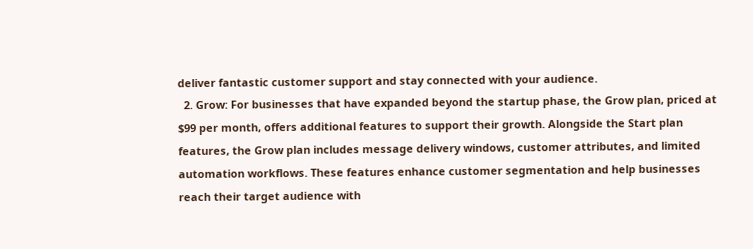deliver fantastic customer support and stay connected with your audience.
  2. Grow: For businesses that have expanded beyond the startup phase, the Grow plan, priced at $99 per month, offers additional features to support their growth. Alongside the Start plan features, the Grow plan includes message delivery windows, customer attributes, and limited automation workflows. These features enhance customer segmentation and help businesses reach their target audience with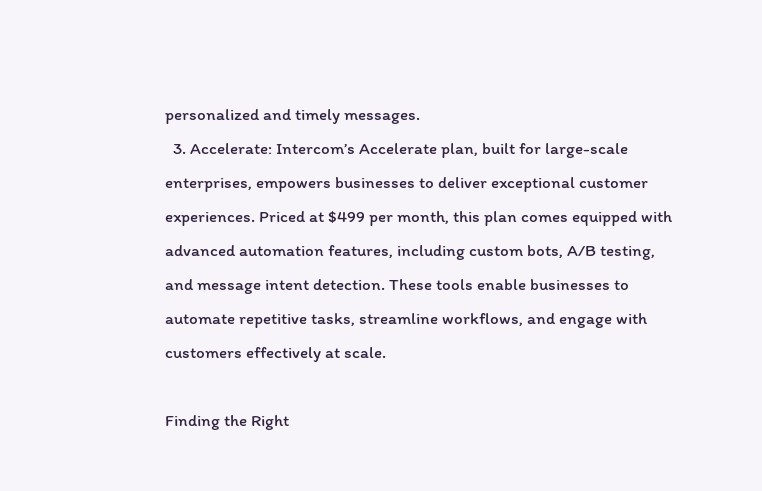personalized and timely messages.
  3. Accelerate: Intercom’s Accelerate plan, built for large-scale enterprises, empowers businesses to deliver exceptional customer experiences. Priced at $499 per month, this plan comes equipped with advanced automation features, including custom bots, A/B testing, and message intent detection. These tools enable businesses to automate repetitive tasks, streamline workflows, and engage with customers effectively at scale.

Finding the Right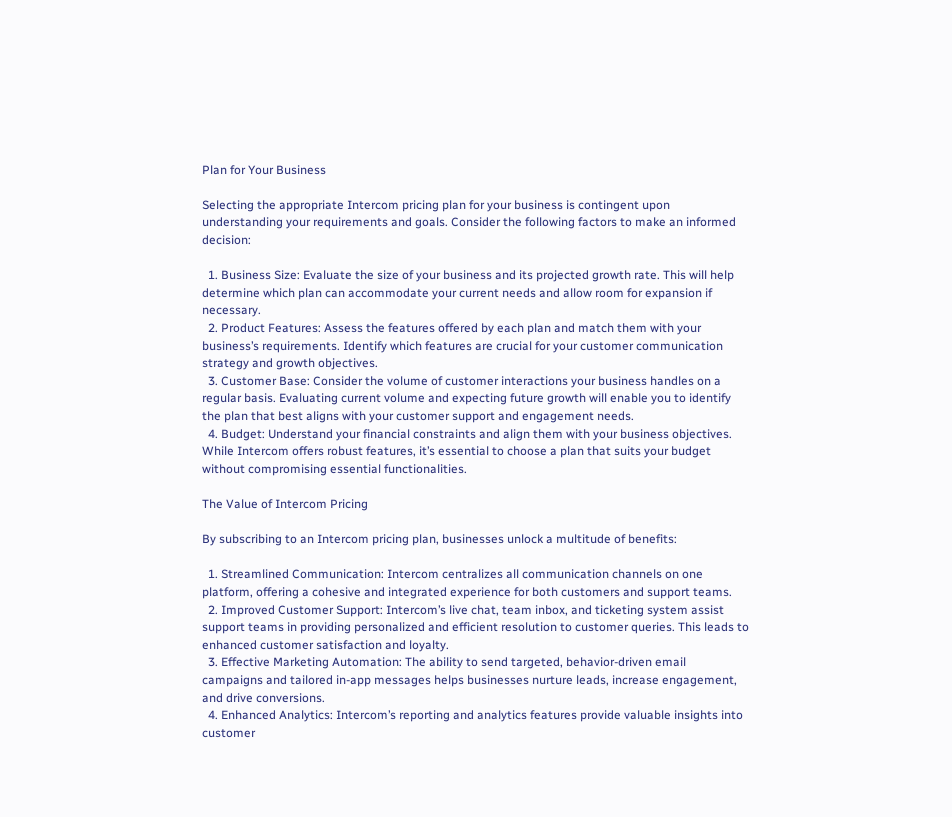Plan for Your Business

Selecting the appropriate Intercom pricing plan for your business is contingent upon understanding your requirements and goals. Consider the following factors to make an informed decision:

  1. Business Size: Evaluate the size of your business and its projected growth rate. This will help determine which plan can accommodate your current needs and allow room for expansion if necessary.
  2. Product Features: Assess the features offered by each plan and match them with your business’s requirements. Identify which features are crucial for your customer communication strategy and growth objectives.
  3. Customer Base: Consider the volume of customer interactions your business handles on a regular basis. Evaluating current volume and expecting future growth will enable you to identify the plan that best aligns with your customer support and engagement needs.
  4. Budget: Understand your financial constraints and align them with your business objectives. While Intercom offers robust features, it’s essential to choose a plan that suits your budget without compromising essential functionalities.

The Value of Intercom Pricing

By subscribing to an Intercom pricing plan, businesses unlock a multitude of benefits:

  1. Streamlined Communication: Intercom centralizes all communication channels on one platform, offering a cohesive and integrated experience for both customers and support teams.
  2. Improved Customer Support: Intercom’s live chat, team inbox, and ticketing system assist support teams in providing personalized and efficient resolution to customer queries. This leads to enhanced customer satisfaction and loyalty.
  3. Effective Marketing Automation: The ability to send targeted, behavior-driven email campaigns and tailored in-app messages helps businesses nurture leads, increase engagement, and drive conversions.
  4. Enhanced Analytics: Intercom’s reporting and analytics features provide valuable insights into customer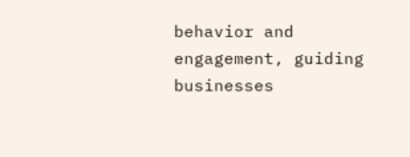behavior and engagement, guiding businesses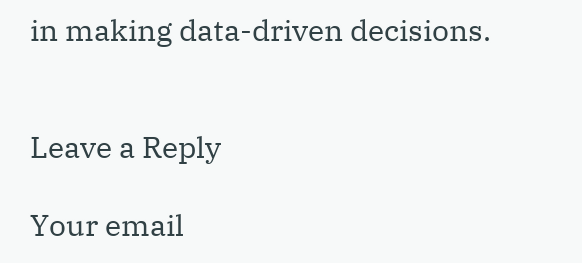in making data-driven decisions.


Leave a Reply

Your email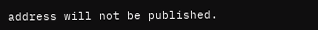address will not be published.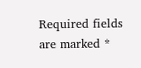Required fields are marked *